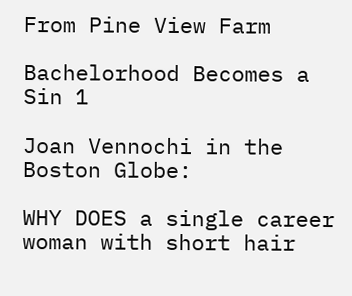From Pine View Farm

Bachelorhood Becomes a Sin 1

Joan Vennochi in the Boston Globe:

WHY DOES a single career woman with short hair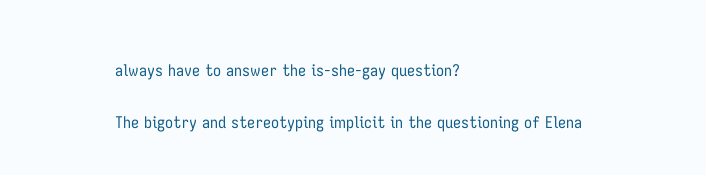always have to answer the is-she-gay question?

The bigotry and stereotyping implicit in the questioning of Elena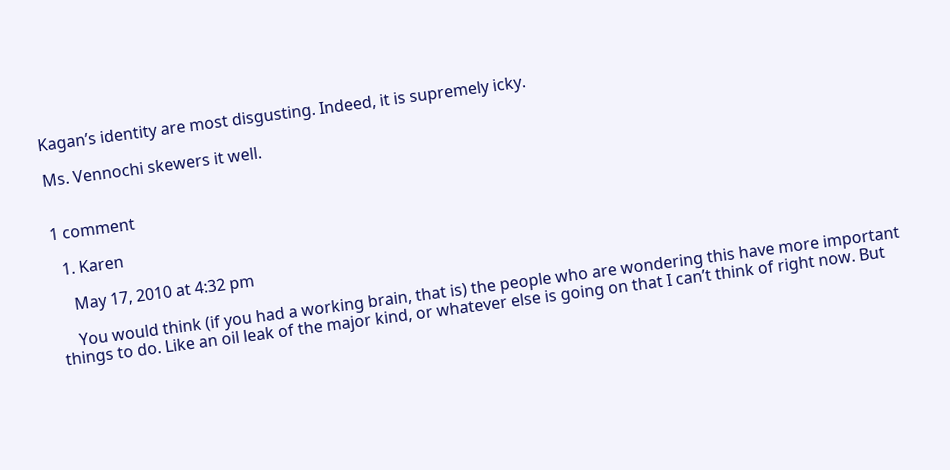Kagan’s identity are most disgusting. Indeed, it is supremely icky.

Ms. Vennochi skewers it well.


1 comment

  1. Karen

    May 17, 2010 at 4:32 pm

    You would think (if you had a working brain, that is) the people who are wondering this have more important things to do. Like an oil leak of the major kind, or whatever else is going on that I can’t think of right now. But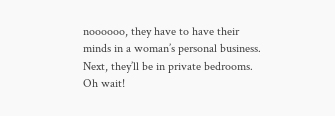noooooo, they have to have their minds in a woman’s personal business. Next, they’ll be in private bedrooms. Oh wait!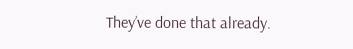They’ve done that already.